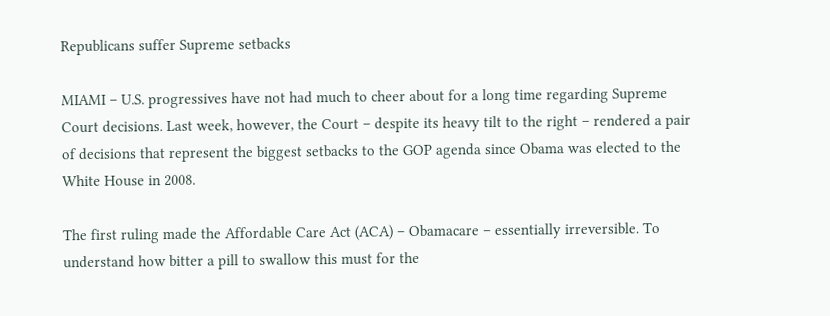Republicans suffer Supreme setbacks

MIAMI – U.S. progressives have not had much to cheer about for a long time regarding Supreme Court decisions. Last week, however, the Court – despite its heavy tilt to the right – rendered a pair of decisions that represent the biggest setbacks to the GOP agenda since Obama was elected to the White House in 2008.

The first ruling made the Affordable Care Act (ACA) – Obamacare – essentially irreversible. To understand how bitter a pill to swallow this must for the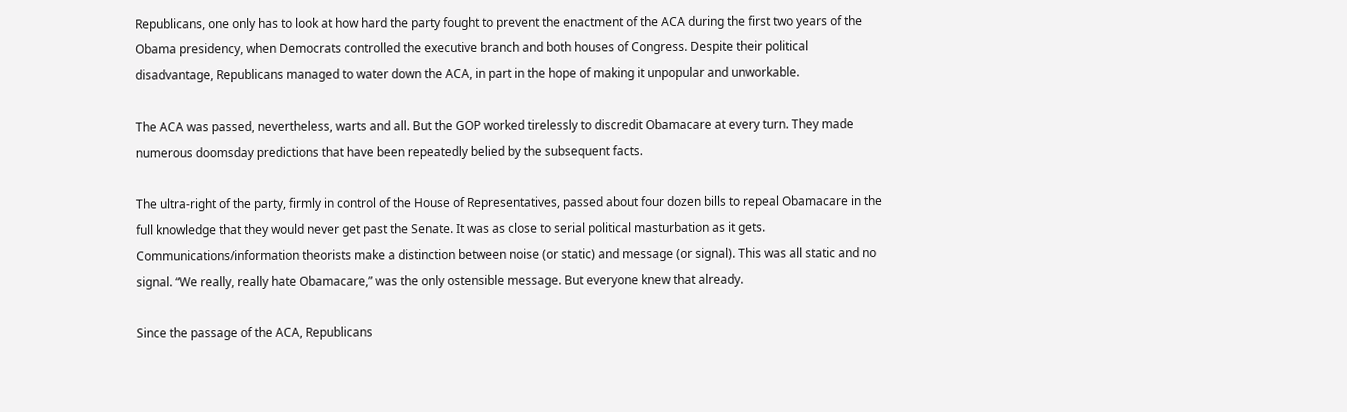Republicans, one only has to look at how hard the party fought to prevent the enactment of the ACA during the first two years of the Obama presidency, when Democrats controlled the executive branch and both houses of Congress. Despite their political disadvantage, Republicans managed to water down the ACA, in part in the hope of making it unpopular and unworkable.

The ACA was passed, nevertheless, warts and all. But the GOP worked tirelessly to discredit Obamacare at every turn. They made numerous doomsday predictions that have been repeatedly belied by the subsequent facts.

The ultra-right of the party, firmly in control of the House of Representatives, passed about four dozen bills to repeal Obamacare in the full knowledge that they would never get past the Senate. It was as close to serial political masturbation as it gets. Communications/information theorists make a distinction between noise (or static) and message (or signal). This was all static and no signal. “We really, really hate Obamacare,” was the only ostensible message. But everyone knew that already.

Since the passage of the ACA, Republicans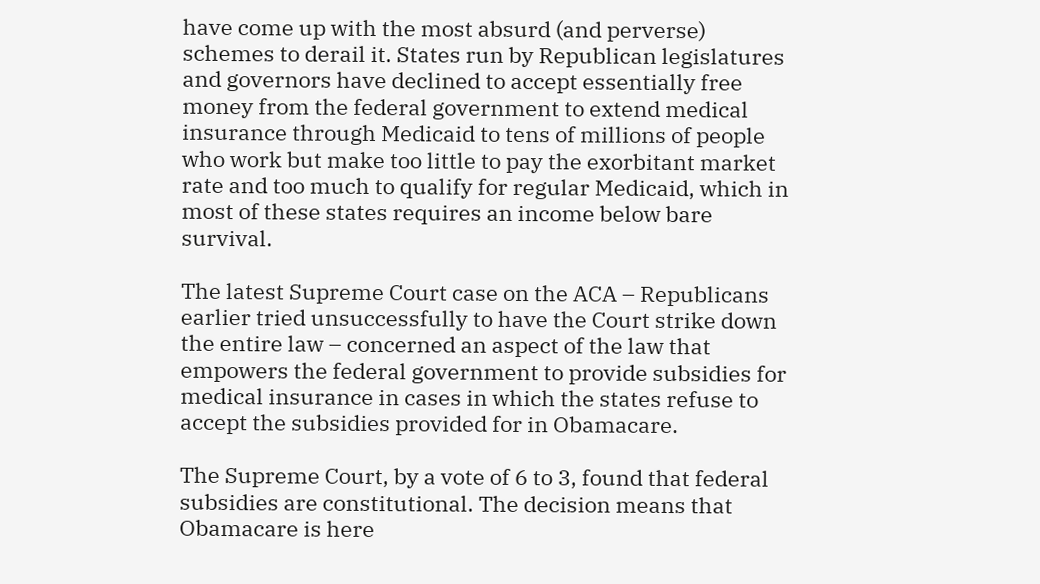have come up with the most absurd (and perverse) schemes to derail it. States run by Republican legislatures and governors have declined to accept essentially free money from the federal government to extend medical insurance through Medicaid to tens of millions of people who work but make too little to pay the exorbitant market rate and too much to qualify for regular Medicaid, which in most of these states requires an income below bare survival.

The latest Supreme Court case on the ACA – Republicans earlier tried unsuccessfully to have the Court strike down the entire law – concerned an aspect of the law that empowers the federal government to provide subsidies for medical insurance in cases in which the states refuse to accept the subsidies provided for in Obamacare.

The Supreme Court, by a vote of 6 to 3, found that federal subsidies are constitutional. The decision means that Obamacare is here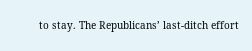to stay. The Republicans’ last-ditch effort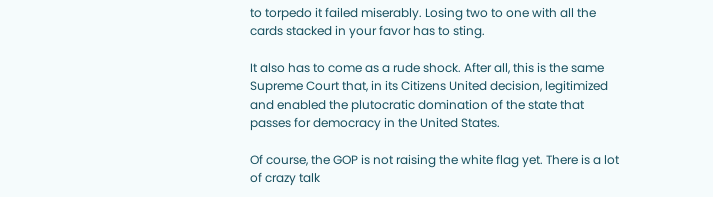to torpedo it failed miserably. Losing two to one with all the cards stacked in your favor has to sting.

It also has to come as a rude shock. After all, this is the same Supreme Court that, in its Citizens United decision, legitimized and enabled the plutocratic domination of the state that passes for democracy in the United States.

Of course, the GOP is not raising the white flag yet. There is a lot of crazy talk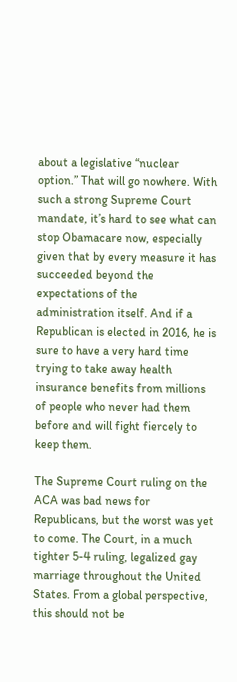about a legislative “nuclear option.” That will go nowhere. With such a strong Supreme Court mandate, it’s hard to see what can stop Obamacare now, especially given that by every measure it has succeeded beyond the expectations of the administration itself. And if a Republican is elected in 2016, he is sure to have a very hard time trying to take away health insurance benefits from millions of people who never had them before and will fight fiercely to keep them.

The Supreme Court ruling on the ACA was bad news for Republicans, but the worst was yet to come. The Court, in a much tighter 5-4 ruling, legalized gay marriage throughout the United States. From a global perspective, this should not be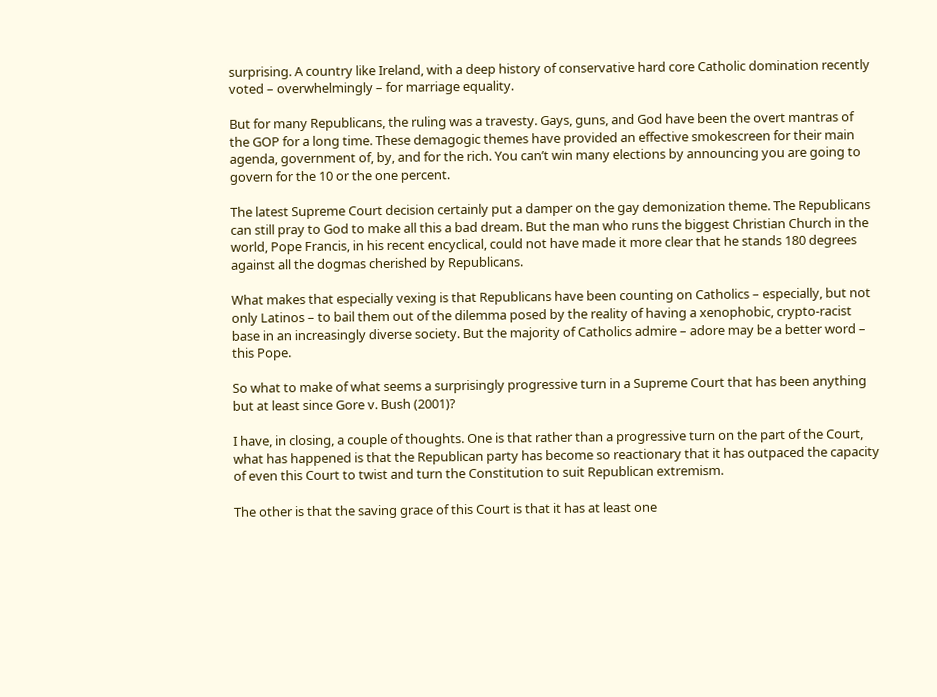surprising. A country like Ireland, with a deep history of conservative hard core Catholic domination recently voted – overwhelmingly – for marriage equality.

But for many Republicans, the ruling was a travesty. Gays, guns, and God have been the overt mantras of the GOP for a long time. These demagogic themes have provided an effective smokescreen for their main agenda, government of, by, and for the rich. You can’t win many elections by announcing you are going to govern for the 10 or the one percent.

The latest Supreme Court decision certainly put a damper on the gay demonization theme. The Republicans can still pray to God to make all this a bad dream. But the man who runs the biggest Christian Church in the world, Pope Francis, in his recent encyclical, could not have made it more clear that he stands 180 degrees against all the dogmas cherished by Republicans.

What makes that especially vexing is that Republicans have been counting on Catholics – especially, but not only Latinos – to bail them out of the dilemma posed by the reality of having a xenophobic, crypto-racist base in an increasingly diverse society. But the majority of Catholics admire – adore may be a better word – this Pope.

So what to make of what seems a surprisingly progressive turn in a Supreme Court that has been anything but at least since Gore v. Bush (2001)?

I have, in closing, a couple of thoughts. One is that rather than a progressive turn on the part of the Court, what has happened is that the Republican party has become so reactionary that it has outpaced the capacity of even this Court to twist and turn the Constitution to suit Republican extremism.

The other is that the saving grace of this Court is that it has at least one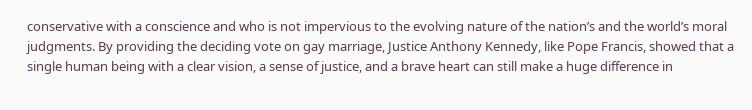conservative with a conscience and who is not impervious to the evolving nature of the nation’s and the world’s moral judgments. By providing the deciding vote on gay marriage, Justice Anthony Kennedy, like Pope Francis, showed that a single human being with a clear vision, a sense of justice, and a brave heart can still make a huge difference in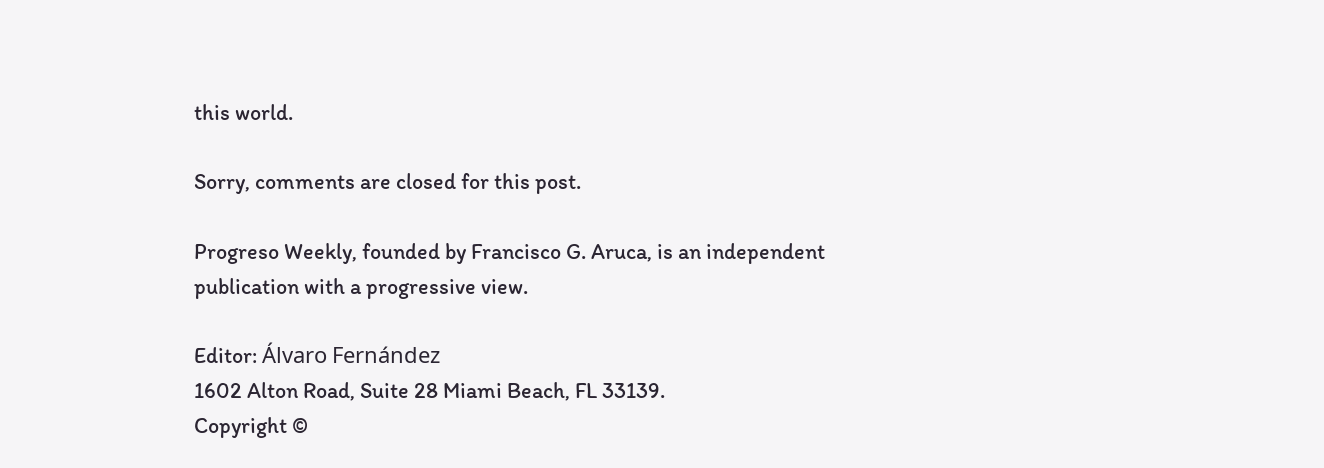this world.

Sorry, comments are closed for this post.

Progreso Weekly, founded by Francisco G. Aruca, is an independent publication with a progressive view.

Editor: Álvaro Fernández
1602 Alton Road, Suite 28 Miami Beach, FL 33139.
Copyright ©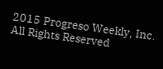2015 Progreso Weekly, Inc. All Rights Reserved